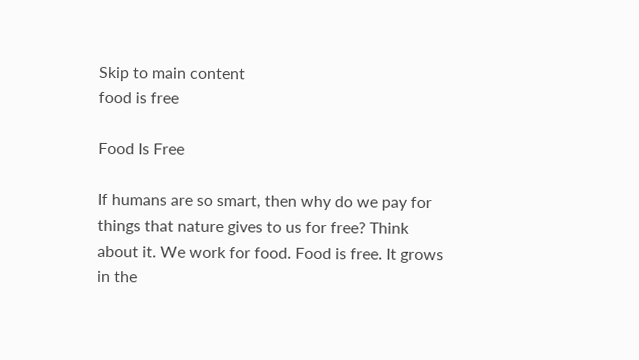Skip to main content
food is free

Food Is Free

If humans are so smart, then why do we pay for things that nature gives to us for free? Think about it. We work for food. Food is free. It grows in the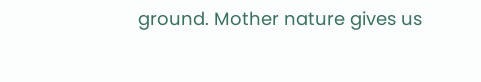ground. Mother nature gives us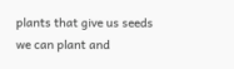plants that give us seeds we can plant and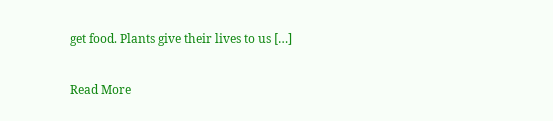get food. Plants give their lives to us […]

Read More